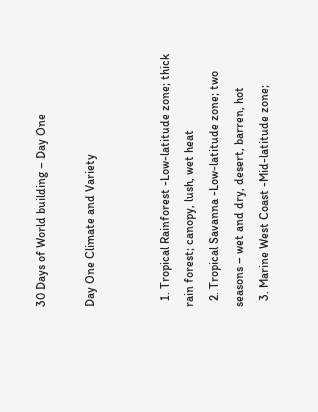30 Days of World building – Day One

Day One Climate and Variety


  1. Tropical Rainforest -Low-latitude zone; thick rain forest; canopy, lush, wet heat
  2. Tropical Savanna -Low-latitude zone; two seasons – wet and dry, desert, barren, hot
  3. Marine West Coast -Mid-latitude zone;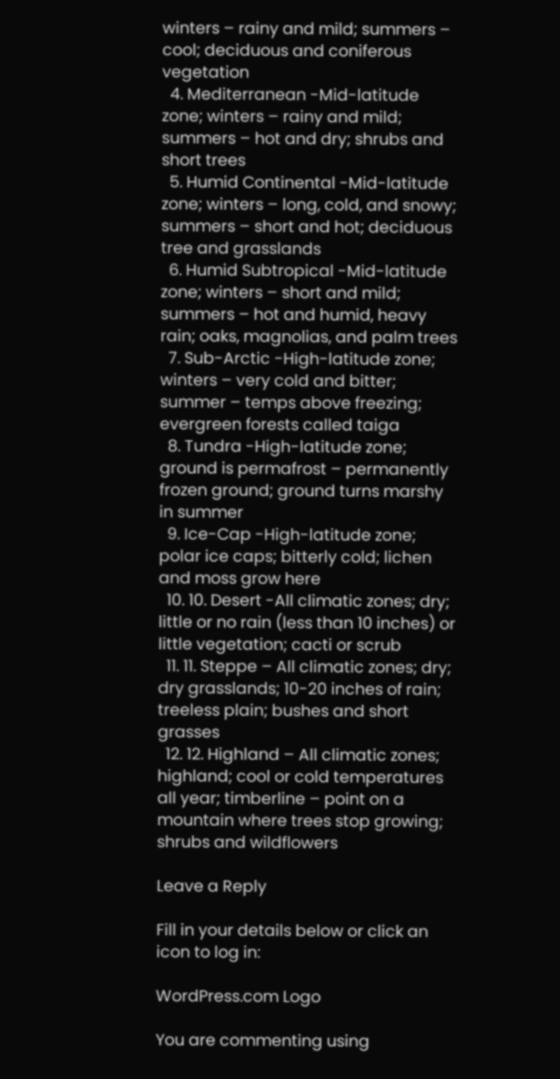winters – rainy and mild; summers – cool; deciduous and coniferous vegetation
  4. Mediterranean -Mid-latitude zone; winters – rainy and mild; summers – hot and dry; shrubs and short trees
  5. Humid Continental -Mid-latitude zone; winters – long, cold, and snowy; summers – short and hot; deciduous tree and grasslands
  6. Humid Subtropical -Mid-latitude zone; winters – short and mild; summers – hot and humid, heavy rain; oaks, magnolias, and palm trees
  7. Sub-Arctic -High-latitude zone; winters – very cold and bitter; summer – temps above freezing; evergreen forests called taiga
  8. Tundra -High-latitude zone; ground is permafrost – permanently frozen ground; ground turns marshy in summer
  9. Ice-Cap -High-latitude zone; polar ice caps; bitterly cold; lichen and moss grow here
  10. 10. Desert -All climatic zones; dry; little or no rain (less than 10 inches) or little vegetation; cacti or scrub
  11. 11. Steppe – All climatic zones; dry; dry grasslands; 10-20 inches of rain; treeless plain; bushes and short grasses
  12. 12. Highland – All climatic zones; highland; cool or cold temperatures all year; timberline – point on a mountain where trees stop growing; shrubs and wildflowers

Leave a Reply

Fill in your details below or click an icon to log in:

WordPress.com Logo

You are commenting using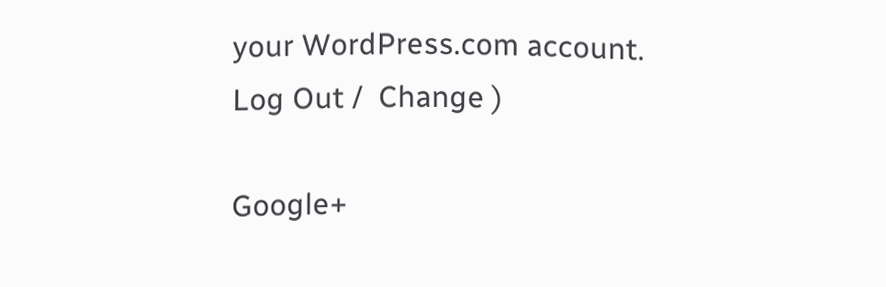your WordPress.com account. Log Out /  Change )

Google+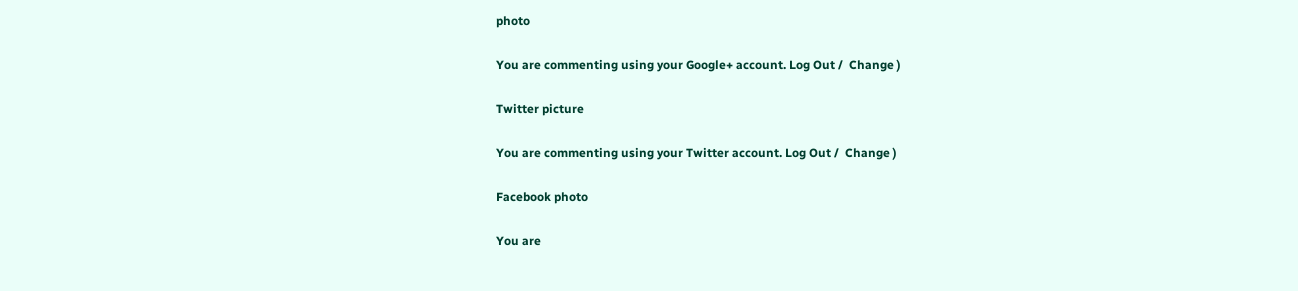photo

You are commenting using your Google+ account. Log Out /  Change )

Twitter picture

You are commenting using your Twitter account. Log Out /  Change )

Facebook photo

You are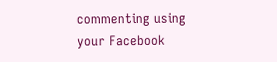commenting using your Facebook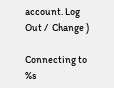account. Log Out /  Change )

Connecting to %s